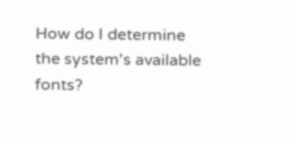How do I determine the system's available fonts?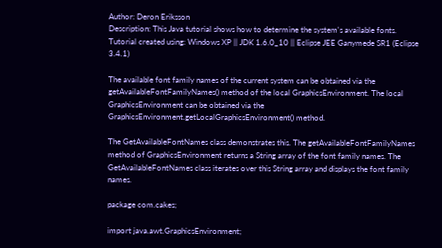Author: Deron Eriksson
Description: This Java tutorial shows how to determine the system's available fonts.
Tutorial created using: Windows XP || JDK 1.6.0_10 || Eclipse JEE Ganymede SR1 (Eclipse 3.4.1)

The available font family names of the current system can be obtained via the getAvailableFontFamilyNames() method of the local GraphicsEnvironment. The local GraphicsEnvironment can be obtained via the GraphicsEnvironment.getLocalGraphicsEnvironment() method.

The GetAvailableFontNames class demonstrates this. The getAvailableFontFamilyNames method of GraphicsEnvironment returns a String array of the font family names. The GetAvailableFontNames class iterates over this String array and displays the font family names.

package com.cakes;

import java.awt.GraphicsEnvironment;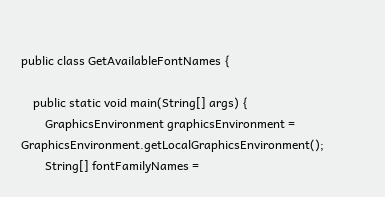public class GetAvailableFontNames {

    public static void main(String[] args) {
        GraphicsEnvironment graphicsEnvironment = GraphicsEnvironment.getLocalGraphicsEnvironment();
        String[] fontFamilyNames =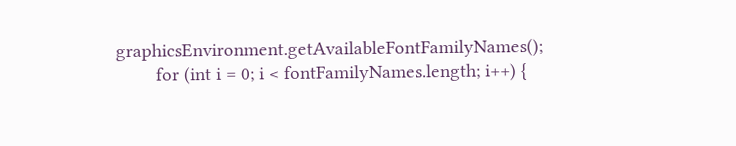graphicsEnvironment.getAvailableFontFamilyNames();
        for (int i = 0; i < fontFamilyNames.length; i++) {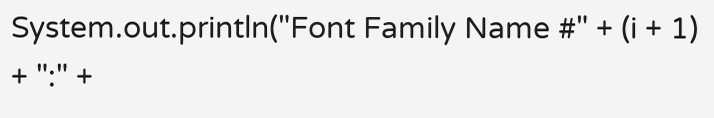System.out.println("Font Family Name #" + (i + 1) + ":" +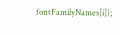fontFamilyNames[i]);